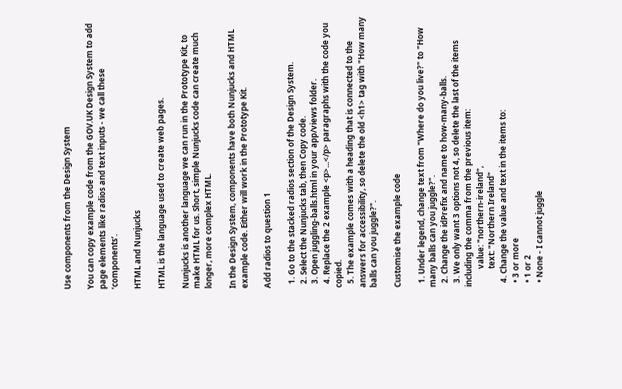Use components from the Design System

You can copy example code from the GOV.UK Design System to add page elements like radios and text inputs - we call these ‘components’.

HTML and Nunjucks

HTML is the language used to create web pages.

Nunjucks is another language we can run in the Prototype Kit, to make HTML for us. Short, simple Nunjucks code can create much longer, more complex HTML.

In the Design System, components have both Nunjucks and HTML example code. Either will work in the Prototype Kit.

Add radios to question 1

  1. Go to the stacked radios section of the Design System.
  2. Select the Nunjucks tab, then Copy code.
  3. Open juggling-balls.html in your app/views folder.
  4. Replace the 2 example <p>...</p> paragraphs with the code you copied.
  5. The example comes with a heading that is connected to the answers for accessibility, so delete the old <h1> tag with "How many balls can you juggle?".

Customise the example code

  1. Under legend, change text from "Where do you live?" to "How many balls can you juggle?".
  2. Change the idPrefix and name to how-many-balls.
  3. We only want 3 options not 4, so delete the last of the items including the comma from the previous item:
         value: "northern-ireland",
         text: "Northern Ireland"
  4. Change the value and text in the items to:
  • 3 or more
  • 1 or 2
  • None - I cannot juggle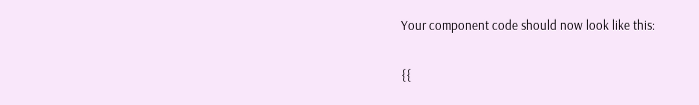Your component code should now look like this:

{{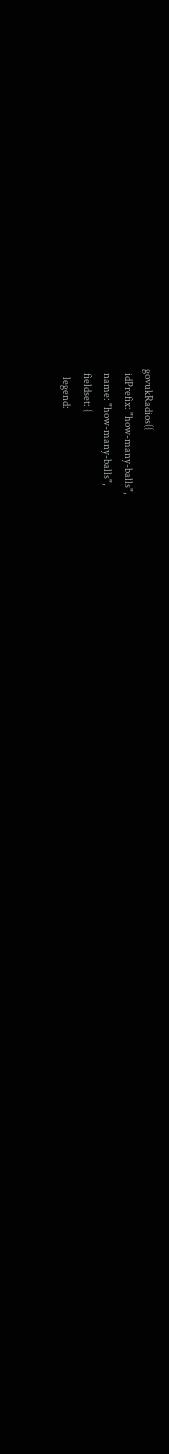govukRadios({
  idPrefix: "how-many-balls",
  name: "how-many-balls",
  fieldset: {
    legend: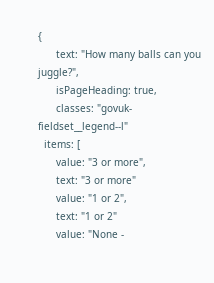{
      text: "How many balls can you juggle?",
      isPageHeading: true,
      classes: "govuk-fieldset__legend--l"
  items: [
      value: "3 or more",
      text: "3 or more"
      value: "1 or 2",
      text: "1 or 2"
      value: "None -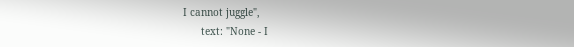I cannot juggle",
      text: "None - I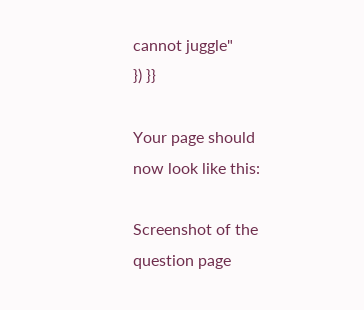cannot juggle"
}) }}

Your page should now look like this:

Screenshot of the question page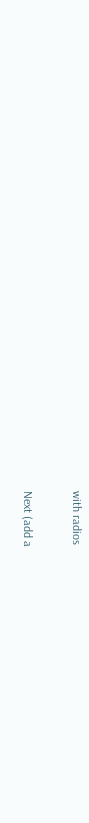with radios

Next (add a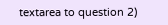textarea to question 2)